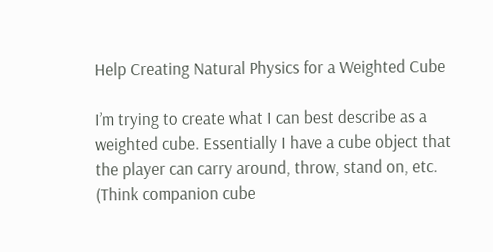Help Creating Natural Physics for a Weighted Cube

I’m trying to create what I can best describe as a weighted cube. Essentially I have a cube object that the player can carry around, throw, stand on, etc. (Think companion cube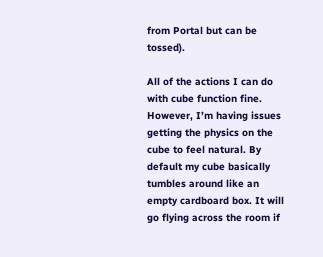from Portal but can be tossed).

All of the actions I can do with cube function fine. However, I’m having issues getting the physics on the cube to feel natural. By default my cube basically tumbles around like an empty cardboard box. It will go flying across the room if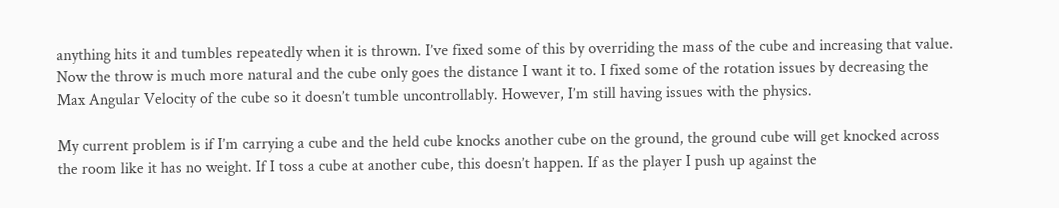anything hits it and tumbles repeatedly when it is thrown. I’ve fixed some of this by overriding the mass of the cube and increasing that value. Now the throw is much more natural and the cube only goes the distance I want it to. I fixed some of the rotation issues by decreasing the Max Angular Velocity of the cube so it doesn’t tumble uncontrollably. However, I’m still having issues with the physics.

My current problem is if I’m carrying a cube and the held cube knocks another cube on the ground, the ground cube will get knocked across the room like it has no weight. If I toss a cube at another cube, this doesn’t happen. If as the player I push up against the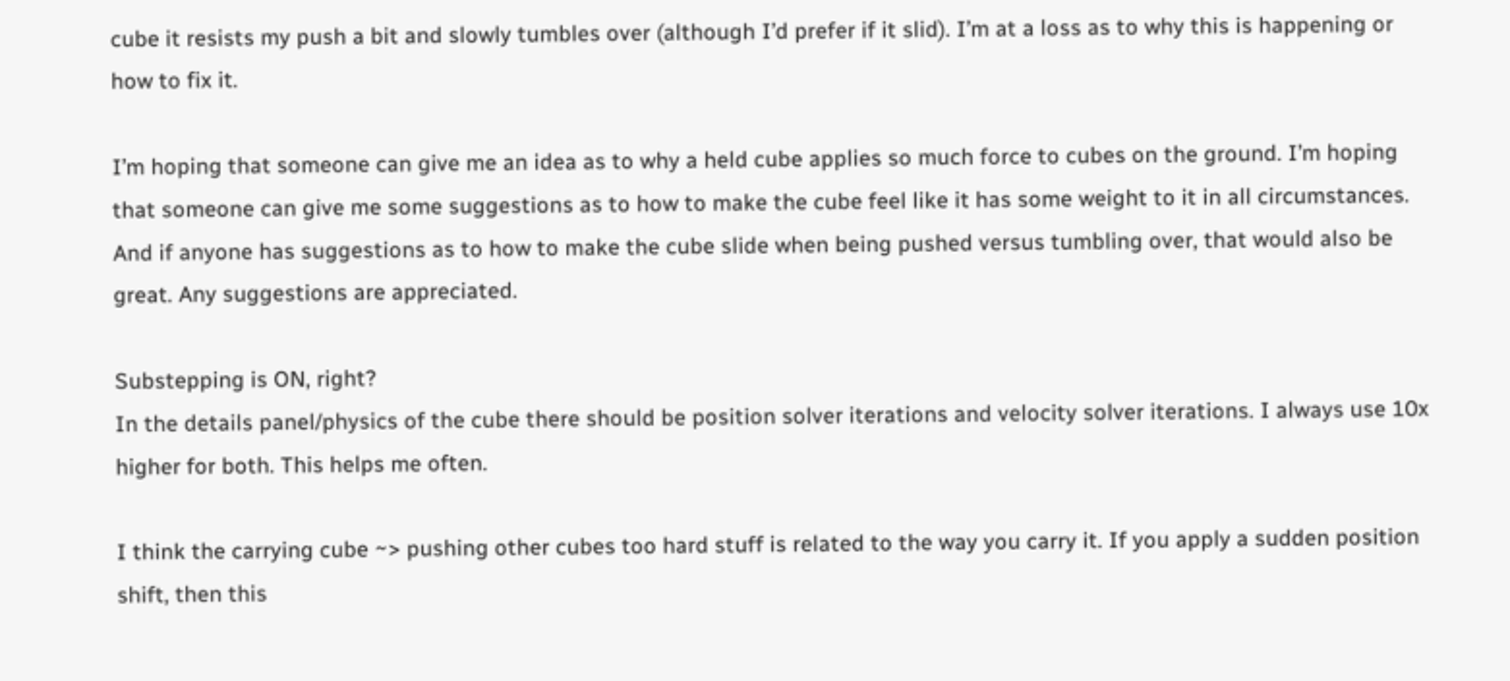cube it resists my push a bit and slowly tumbles over (although I’d prefer if it slid). I’m at a loss as to why this is happening or how to fix it.

I’m hoping that someone can give me an idea as to why a held cube applies so much force to cubes on the ground. I’m hoping that someone can give me some suggestions as to how to make the cube feel like it has some weight to it in all circumstances. And if anyone has suggestions as to how to make the cube slide when being pushed versus tumbling over, that would also be great. Any suggestions are appreciated.

Substepping is ON, right?
In the details panel/physics of the cube there should be position solver iterations and velocity solver iterations. I always use 10x higher for both. This helps me often.

I think the carrying cube ~> pushing other cubes too hard stuff is related to the way you carry it. If you apply a sudden position shift, then this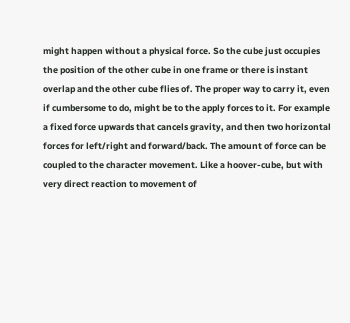might happen without a physical force. So the cube just occupies the position of the other cube in one frame or there is instant overlap and the other cube flies of. The proper way to carry it, even if cumbersome to do, might be to the apply forces to it. For example a fixed force upwards that cancels gravity, and then two horizontal forces for left/right and forward/back. The amount of force can be coupled to the character movement. Like a hoover-cube, but with very direct reaction to movement of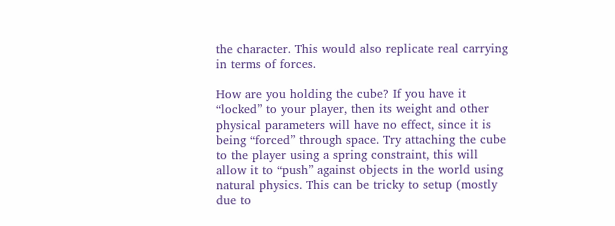the character. This would also replicate real carrying in terms of forces.

How are you holding the cube? If you have it “locked” to your player, then its weight and other physical parameters will have no effect, since it is being “forced” through space. Try attaching the cube to the player using a spring constraint, this will allow it to “push” against objects in the world using natural physics. This can be tricky to setup (mostly due to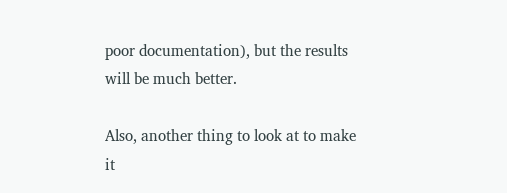poor documentation), but the results will be much better.

Also, another thing to look at to make it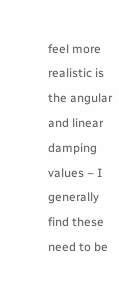feel more realistic is the angular and linear damping values – I generally find these need to be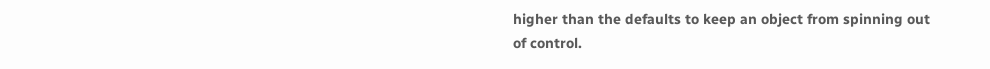higher than the defaults to keep an object from spinning out of control.